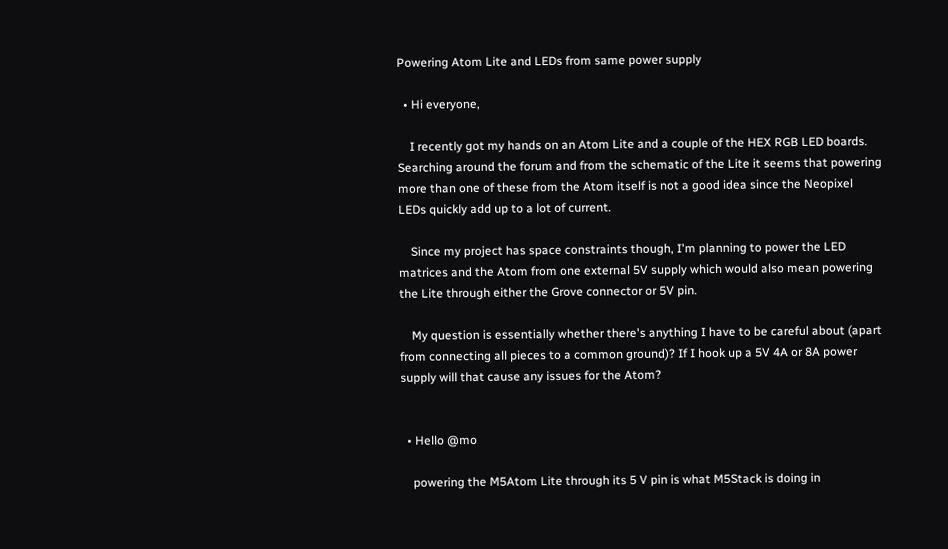Powering Atom Lite and LEDs from same power supply

  • Hi everyone,

    I recently got my hands on an Atom Lite and a couple of the HEX RGB LED boards. Searching around the forum and from the schematic of the Lite it seems that powering more than one of these from the Atom itself is not a good idea since the Neopixel LEDs quickly add up to a lot of current.

    Since my project has space constraints though, I'm planning to power the LED matrices and the Atom from one external 5V supply which would also mean powering the Lite through either the Grove connector or 5V pin.

    My question is essentially whether there's anything I have to be careful about (apart from connecting all pieces to a common ground)? If I hook up a 5V 4A or 8A power supply will that cause any issues for the Atom?


  • Hello @mo

    powering the M5Atom Lite through its 5 V pin is what M5Stack is doing in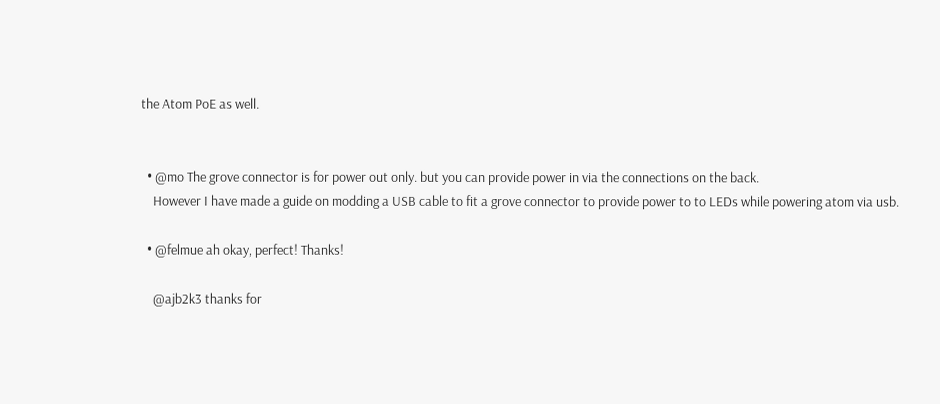the Atom PoE as well.


  • @mo The grove connector is for power out only. but you can provide power in via the connections on the back.
    However I have made a guide on modding a USB cable to fit a grove connector to provide power to to LEDs while powering atom via usb.

  • @felmue ah okay, perfect! Thanks!

    @ajb2k3 thanks for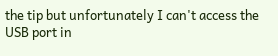the tip but unfortunately I can't access the USB port in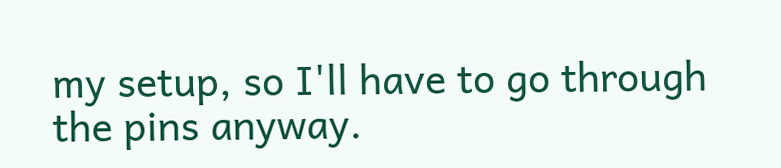my setup, so I'll have to go through the pins anyway.